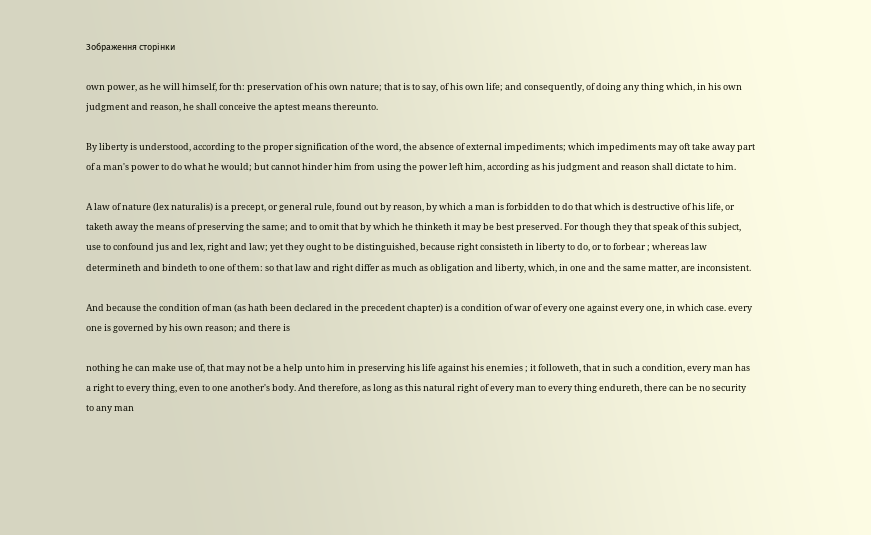Зображення сторінки

own power, as he will himself, for th: preservation of his own nature; that is to say, of his own life; and consequently, of doing any thing which, in his own judgment and reason, he shall conceive the aptest means thereunto.

By liberty is understood, according to the proper signification of the word, the absence of external impediments; which impediments may oft take away part of a man's power to do what he would; but cannot hinder him from using the power left him, according as his judgment and reason shall dictate to him.

A law of nature (lex naturalis) is a precept, or general rule, found out by reason, by which a man is forbidden to do that which is destructive of his life, or taketh away the means of preserving the same; and to omit that by which he thinketh it may be best preserved. For though they that speak of this subject, use to confound jus and lex, right and law; yet they ought to be distinguished, because right consisteth in liberty to do, or to forbear ; whereas law determineth and bindeth to one of them: so that law and right differ as much as obligation and liberty, which, in one and the same matter, are inconsistent.

And because the condition of man (as hath been declared in the precedent chapter) is a condition of war of every one against every one, in which case. every one is governed by his own reason; and there is

nothing he can make use of, that may not be a help unto him in preserving his life against his enemies ; it followeth, that in such a condition, every man has a right to every thing, even to one another's body. And therefore, as long as this natural right of every man to every thing endureth, there can be no security to any man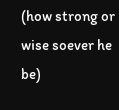(how strong or wise soever he be)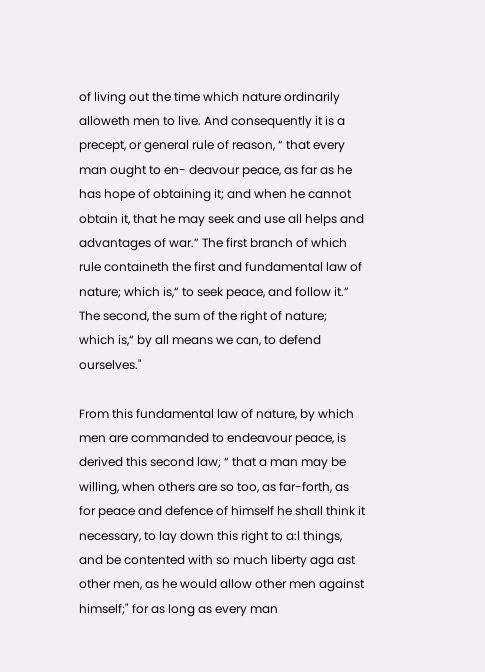of living out the time which nature ordinarily alloweth men to live. And consequently it is a precept, or general rule of reason, “ that every man ought to en- deavour peace, as far as he has hope of obtaining it; and when he cannot obtain it, that he may seek and use all helps and advantages of war.” The first branch of which rule containeth the first and fundamental law of nature; which is,“ to seek peace, and follow it.” The second, the sum of the right of nature; which is,“ by all means we can, to defend ourselves."

From this fundamental law of nature, by which men are commanded to endeavour peace, is derived this second law; “ that a man may be willing, when others are so too, as far-forth, as for peace and defence of himself he shall think it necessary, to lay down this right to a:l things, and be contented with so much liberty aga ast other men, as he would allow other men against himself;" for as long as every man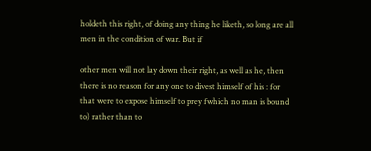holdeth this right, of doing any thing he liketh, so long are all men in the condition of war. But if

other men will not lay down their right, as well as he, then there is no reason for any one to divest himself of his : for that were to expose himself to prey fwhich no man is bound to) rather than to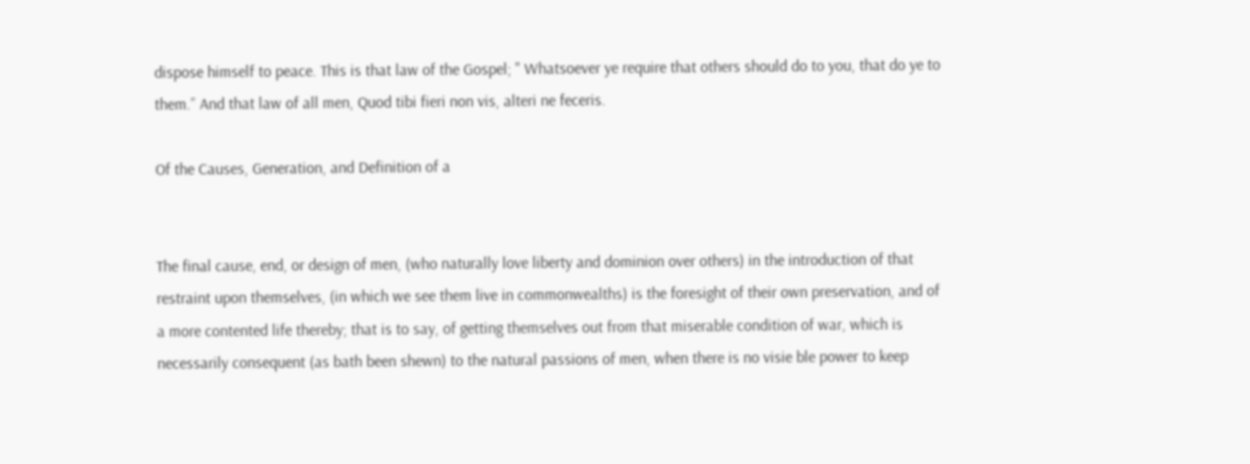dispose himself to peace. This is that law of the Gospel; " Whatsoever ye require that others should do to you, that do ye to them.” And that law of all men, Quod tibi fieri non vis, alteri ne feceris.

Of the Causes, Generation, and Definition of a


The final cause, end, or design of men, (who naturally love liberty and dominion over others) in the introduction of that restraint upon themselves, (in which we see them live in commonwealths) is the foresight of their own preservation, and of a more contented life thereby; that is to say, of getting themselves out from that miserable condition of war, which is necessarily consequent (as bath been shewn) to the natural passions of men, when there is no visie ble power to keep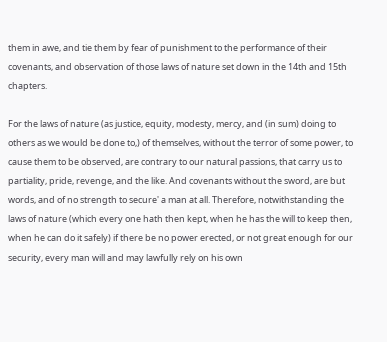them in awe, and tie them by fear of punishment to the performance of their covenants, and observation of those laws of nature set down in the 14th and 15th chapters.

For the laws of nature (as justice, equity, modesty, mercy, and (in sum) doing to others as we would be done to,) of themselves, without the terror of some power, to cause them to be observed, are contrary to our natural passions, that carry us to partiality, pride, revenge, and the like. And covenants without the sword, are but words, and of no strength to secure' a man at all. Therefore, notwithstanding the laws of nature (which every one hath then kept, when he has the will to keep then, when he can do it safely) if there be no power erected, or not great enough for our security, every man will and may lawfully rely on his own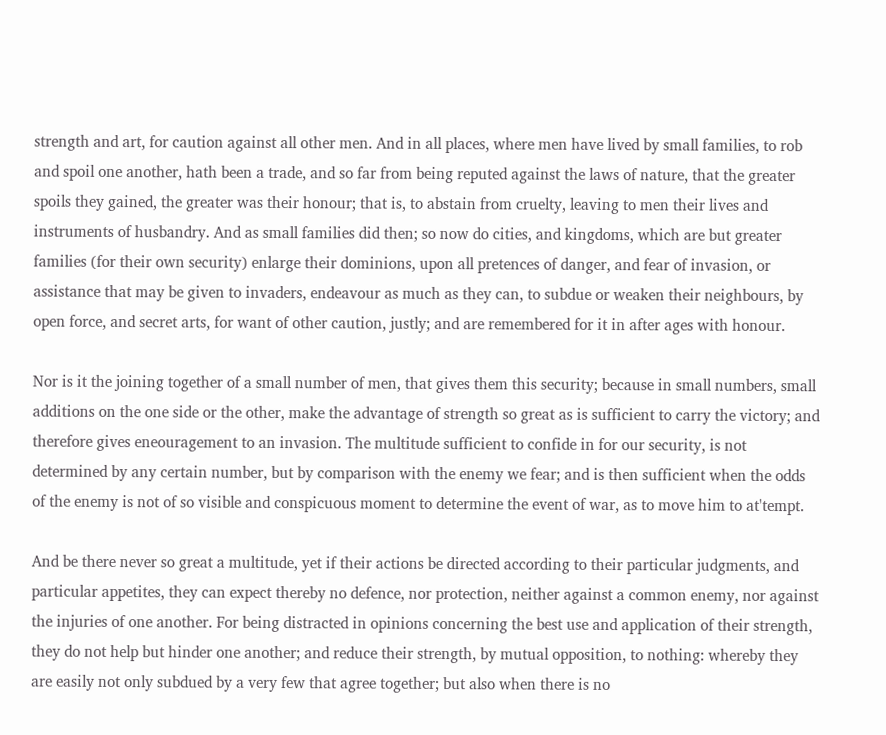strength and art, for caution against all other men. And in all places, where men have lived by small families, to rob and spoil one another, hath been a trade, and so far from being reputed against the laws of nature, that the greater spoils they gained, the greater was their honour; that is, to abstain from cruelty, leaving to men their lives and instruments of husbandry. And as small families did then; so now do cities, and kingdoms, which are but greater families (for their own security) enlarge their dominions, upon all pretences of danger, and fear of invasion, or assistance that may be given to invaders, endeavour as much as they can, to subdue or weaken their neighbours, by open force, and secret arts, for want of other caution, justly; and are remembered for it in after ages with honour.

Nor is it the joining together of a small number of men, that gives them this security; because in small numbers, small additions on the one side or the other, make the advantage of strength so great as is sufficient to carry the victory; and therefore gives eneouragement to an invasion. The multitude sufficient to confide in for our security, is not determined by any certain number, but by comparison with the enemy we fear; and is then sufficient when the odds of the enemy is not of so visible and conspicuous moment to determine the event of war, as to move him to at'tempt.

And be there never so great a multitude, yet if their actions be directed according to their particular judgments, and particular appetites, they can expect thereby no defence, nor protection, neither against a common enemy, nor against the injuries of one another. For being distracted in opinions concerning the best use and application of their strength, they do not help but hinder one another; and reduce their strength, by mutual opposition, to nothing: whereby they are easily not only subdued by a very few that agree together; but also when there is no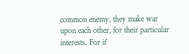common enemy, they make war upon each other, for their particular interests. For if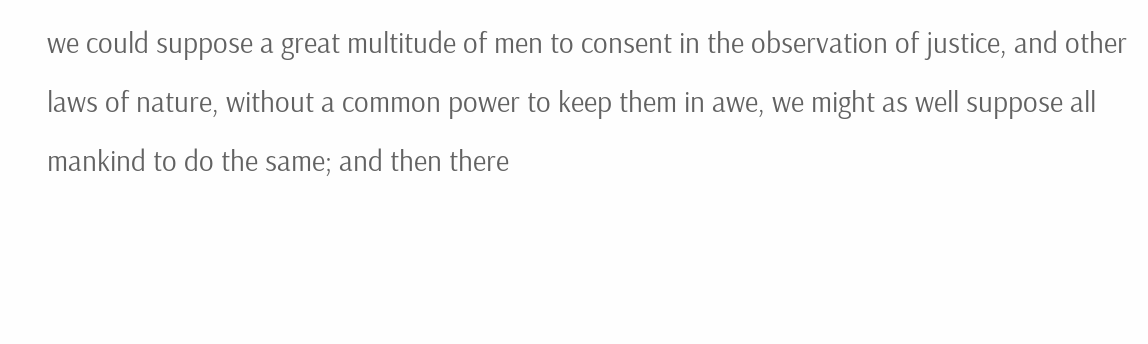we could suppose a great multitude of men to consent in the observation of justice, and other laws of nature, without a common power to keep them in awe, we might as well suppose all mankind to do the same; and then there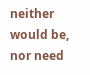neither would be, nor need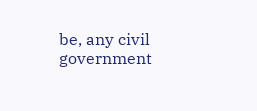be, any civil government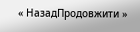« НазадПродовжити »